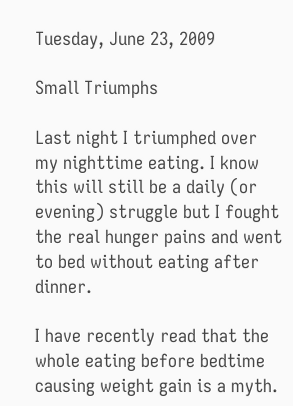Tuesday, June 23, 2009

Small Triumphs

Last night I triumphed over my nighttime eating. I know this will still be a daily (or evening) struggle but I fought the real hunger pains and went to bed without eating after dinner.

I have recently read that the whole eating before bedtime causing weight gain is a myth.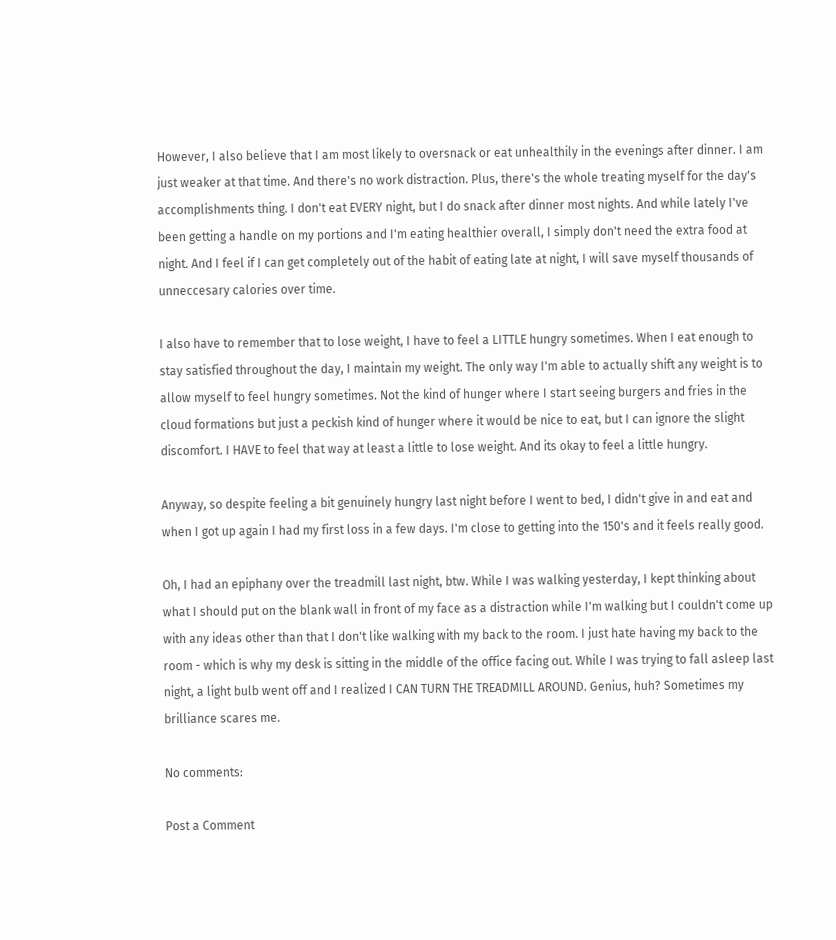However, I also believe that I am most likely to oversnack or eat unhealthily in the evenings after dinner. I am just weaker at that time. And there's no work distraction. Plus, there's the whole treating myself for the day's accomplishments thing. I don't eat EVERY night, but I do snack after dinner most nights. And while lately I've been getting a handle on my portions and I'm eating healthier overall, I simply don't need the extra food at night. And I feel if I can get completely out of the habit of eating late at night, I will save myself thousands of unneccesary calories over time.

I also have to remember that to lose weight, I have to feel a LITTLE hungry sometimes. When I eat enough to stay satisfied throughout the day, I maintain my weight. The only way I'm able to actually shift any weight is to allow myself to feel hungry sometimes. Not the kind of hunger where I start seeing burgers and fries in the cloud formations but just a peckish kind of hunger where it would be nice to eat, but I can ignore the slight discomfort. I HAVE to feel that way at least a little to lose weight. And its okay to feel a little hungry.

Anyway, so despite feeling a bit genuinely hungry last night before I went to bed, I didn't give in and eat and when I got up again I had my first loss in a few days. I'm close to getting into the 150's and it feels really good.

Oh, I had an epiphany over the treadmill last night, btw. While I was walking yesterday, I kept thinking about what I should put on the blank wall in front of my face as a distraction while I'm walking but I couldn't come up with any ideas other than that I don't like walking with my back to the room. I just hate having my back to the room - which is why my desk is sitting in the middle of the office facing out. While I was trying to fall asleep last night, a light bulb went off and I realized I CAN TURN THE TREADMILL AROUND. Genius, huh? Sometimes my brilliance scares me.

No comments:

Post a Comment